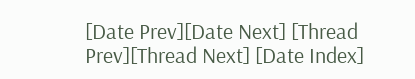[Date Prev][Date Next] [Thread Prev][Thread Next] [Date Index]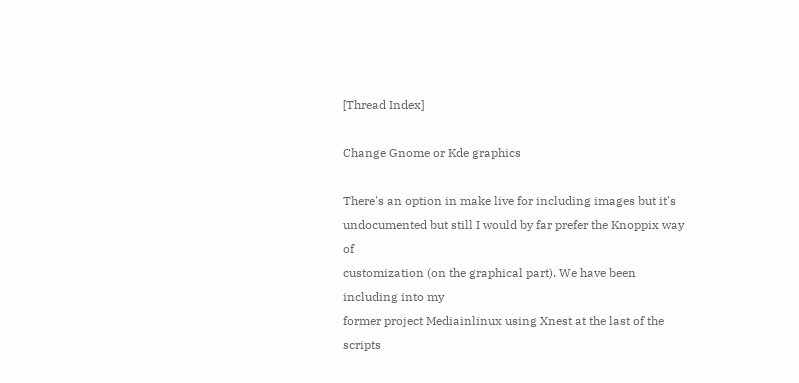[Thread Index]

Change Gnome or Kde graphics

There's an option in make live for including images but it's
undocumented but still I would by far prefer the Knoppix way of
customization (on the graphical part). We have been including into my
former project Mediainlinux using Xnest at the last of the scripts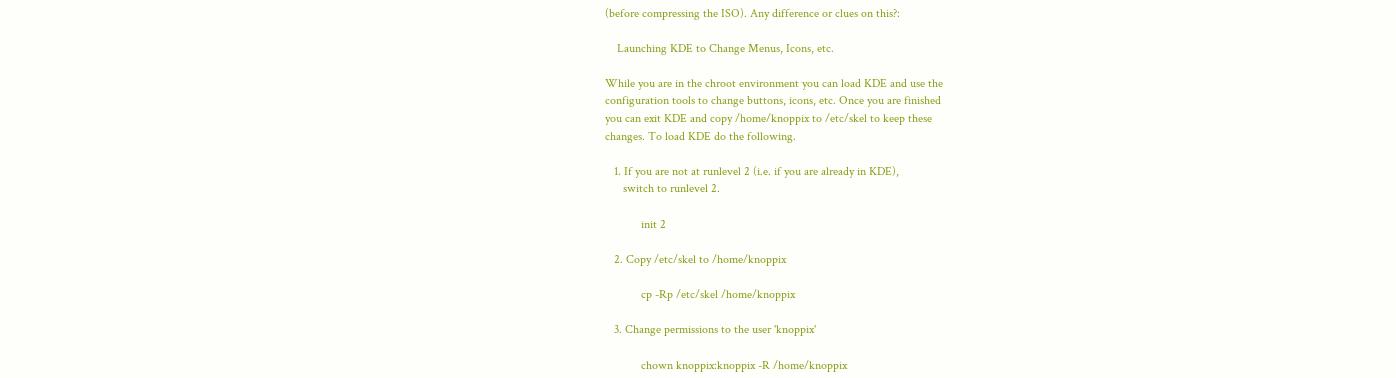(before compressing the ISO). Any difference or clues on this?:

    Launching KDE to Change Menus, Icons, etc.

While you are in the chroot environment you can load KDE and use the
configuration tools to change buttons, icons, etc. Once you are finished
you can exit KDE and copy /home/knoppix to /etc/skel to keep these
changes. To load KDE do the following.

   1. If you are not at runlevel 2 (i.e. if you are already in KDE),
      switch to runlevel 2.

            init 2

   2. Copy /etc/skel to /home/knoppix

            cp -Rp /etc/skel /home/knoppix

   3. Change permissions to the user 'knoppix'

            chown knoppix:knoppix -R /home/knoppix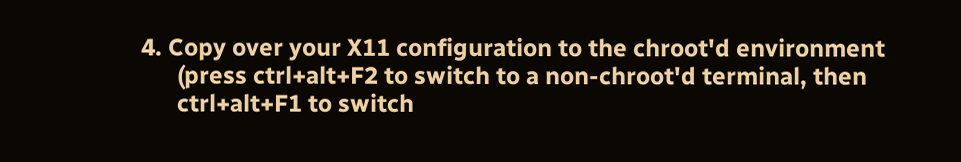4. Copy over your X11 configuration to the chroot'd environment
      (press ctrl+alt+F2 to switch to a non-chroot'd terminal, then
      ctrl+alt+F1 to switch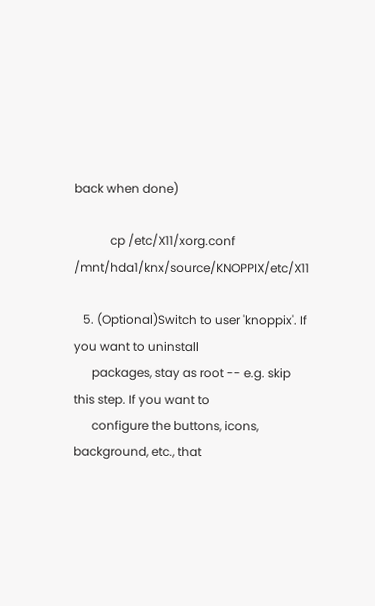back when done)

            cp /etc/X11/xorg.conf /mnt/hda1/knx/source/KNOPPIX/etc/X11

   5. (Optional)Switch to user 'knoppix'. If you want to uninstall
      packages, stay as root -- e.g. skip this step. If you want to
      configure the buttons, icons, background, etc., that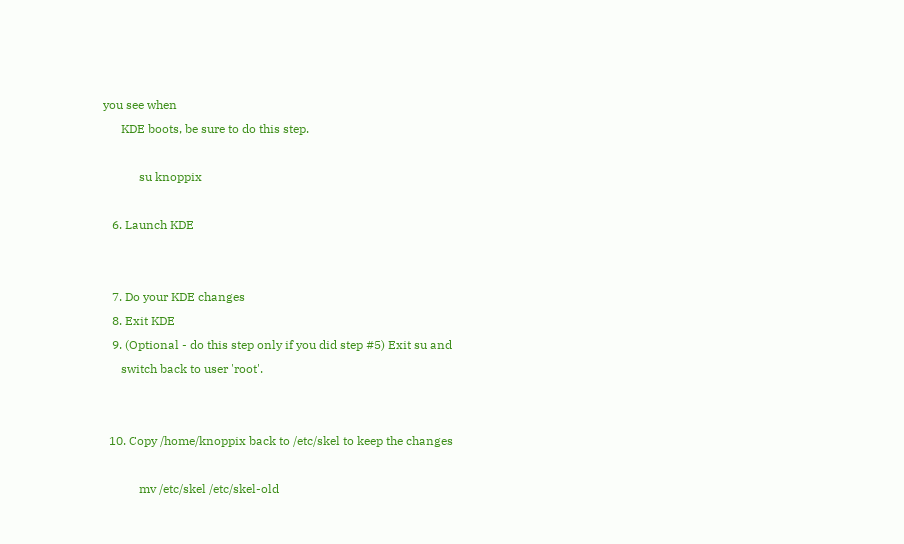you see when
      KDE boots, be sure to do this step.

            su knoppix

   6. Launch KDE


   7. Do your KDE changes
   8. Exit KDE
   9. (Optional - do this step only if you did step #5) Exit su and
      switch back to user 'root'.


  10. Copy /home/knoppix back to /etc/skel to keep the changes

            mv /etc/skel /etc/skel-old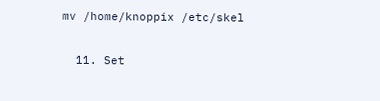mv /home/knoppix /etc/skel

  11. Set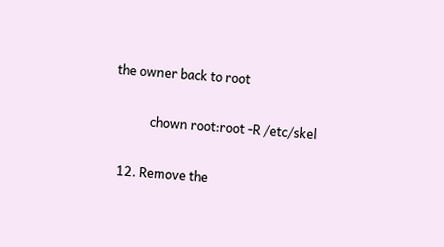the owner back to root

            chown root:root -R /etc/skel

  12. Remove the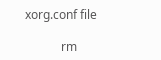xorg.conf file

            rm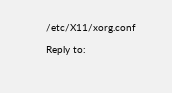/etc/X11/xorg.conf

Reply to: